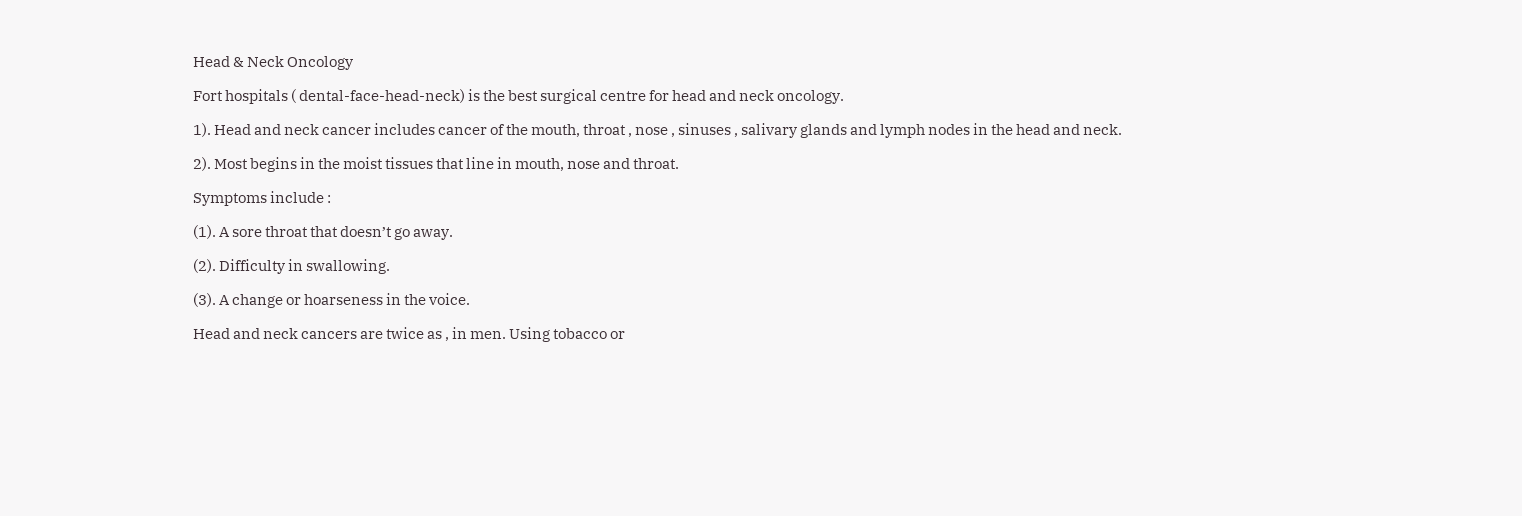Head & Neck Oncology

Fort hospitals ( dental-face-head-neck) is the best surgical centre for head and neck oncology.

1). Head and neck cancer includes cancer of the mouth, throat , nose , sinuses , salivary glands and lymph nodes in the head and neck.

2). Most begins in the moist tissues that line in mouth, nose and throat.

Symptoms include :

(1). A sore throat that doesn’t go away.

(2). Difficulty in swallowing.

(3). A change or hoarseness in the voice.

Head and neck cancers are twice as , in men. Using tobacco or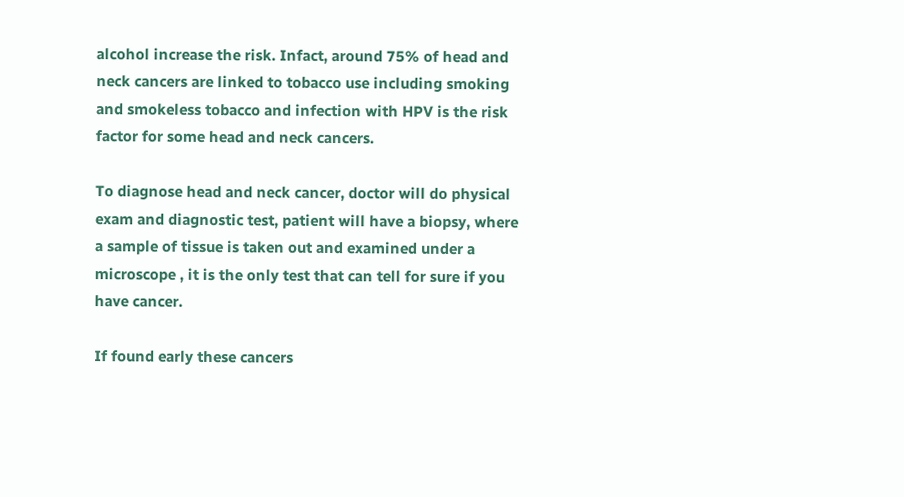alcohol increase the risk. Infact, around 75% of head and neck cancers are linked to tobacco use including smoking and smokeless tobacco and infection with HPV is the risk factor for some head and neck cancers.

To diagnose head and neck cancer, doctor will do physical exam and diagnostic test, patient will have a biopsy, where a sample of tissue is taken out and examined under a microscope , it is the only test that can tell for sure if you have cancer.

If found early these cancers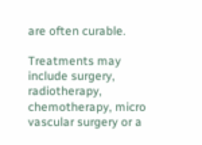are often curable.

Treatments may include surgery, radiotherapy, chemotherapy, micro vascular surgery or a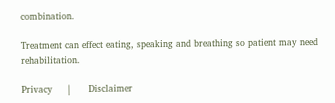combination.

Treatment can effect eating, speaking and breathing so patient may need rehabilitation.

Privacy     |      Disclaimer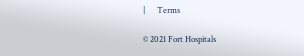|      Terms

© 2021 Fort Hospitals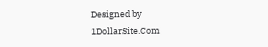Designed by 1DollarSite.Com